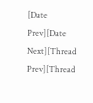[Date Prev][Date Next][Thread Prev][Thread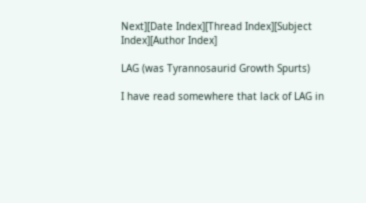Next][Date Index][Thread Index][Subject Index][Author Index]

LAG (was Tyrannosaurid Growth Spurts)

I have read somewhere that lack of LAG in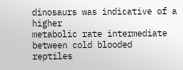dinosaurs was indicative of a higher
metabolic rate intermediate between cold blooded
reptiles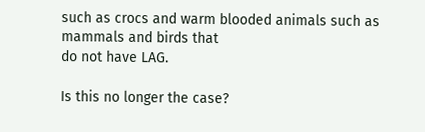such as crocs and warm blooded animals such as mammals and birds that
do not have LAG.

Is this no longer the case?